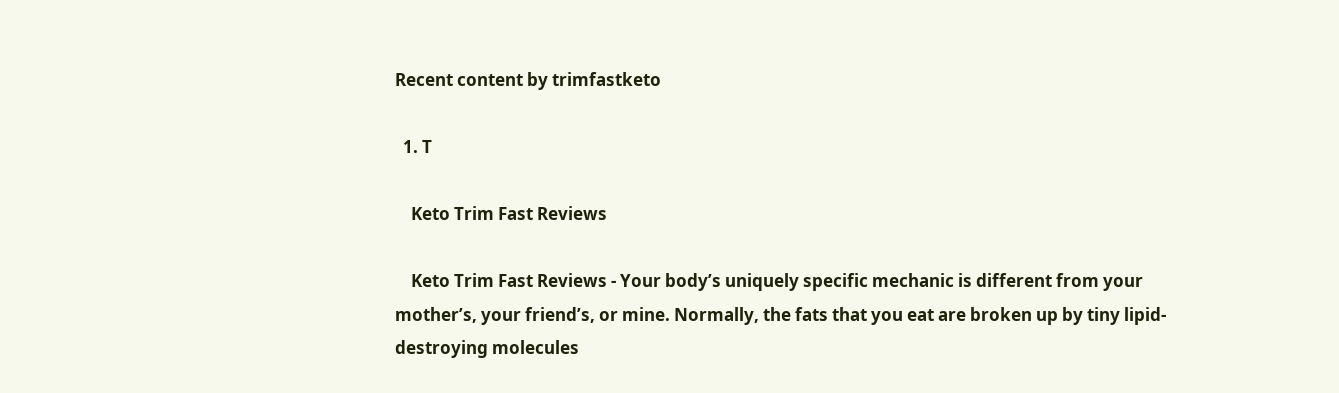Recent content by trimfastketo

  1. T

    Keto Trim Fast Reviews

    Keto Trim Fast Reviews - Your body’s uniquely specific mechanic is different from your mother’s, your friend’s, or mine. Normally, the fats that you eat are broken up by tiny lipid-destroying molecules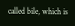called bile, which is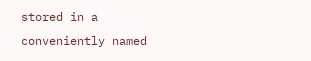stored in a conveniently named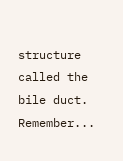structure called the bile duct. Remember...